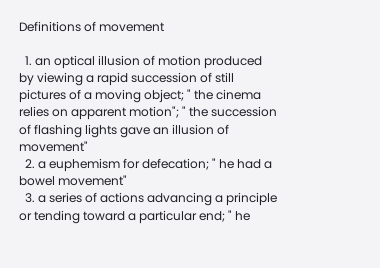Definitions of movement

  1. an optical illusion of motion produced by viewing a rapid succession of still pictures of a moving object; " the cinema relies on apparent motion"; " the succession of flashing lights gave an illusion of movement"
  2. a euphemism for defecation; " he had a bowel movement"
  3. a series of actions advancing a principle or tending toward a particular end; " he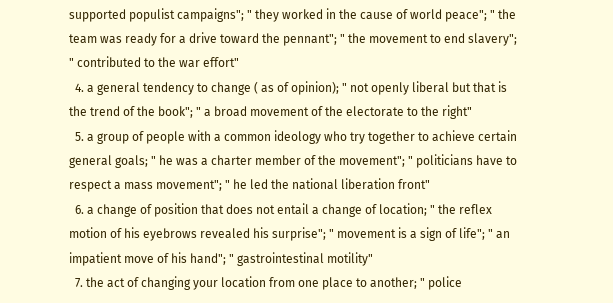supported populist campaigns"; " they worked in the cause of world peace"; " the team was ready for a drive toward the pennant"; " the movement to end slavery"; " contributed to the war effort"
  4. a general tendency to change ( as of opinion); " not openly liberal but that is the trend of the book"; " a broad movement of the electorate to the right"
  5. a group of people with a common ideology who try together to achieve certain general goals; " he was a charter member of the movement"; " politicians have to respect a mass movement"; " he led the national liberation front"
  6. a change of position that does not entail a change of location; " the reflex motion of his eyebrows revealed his surprise"; " movement is a sign of life"; " an impatient move of his hand"; " gastrointestinal motility"
  7. the act of changing your location from one place to another; " police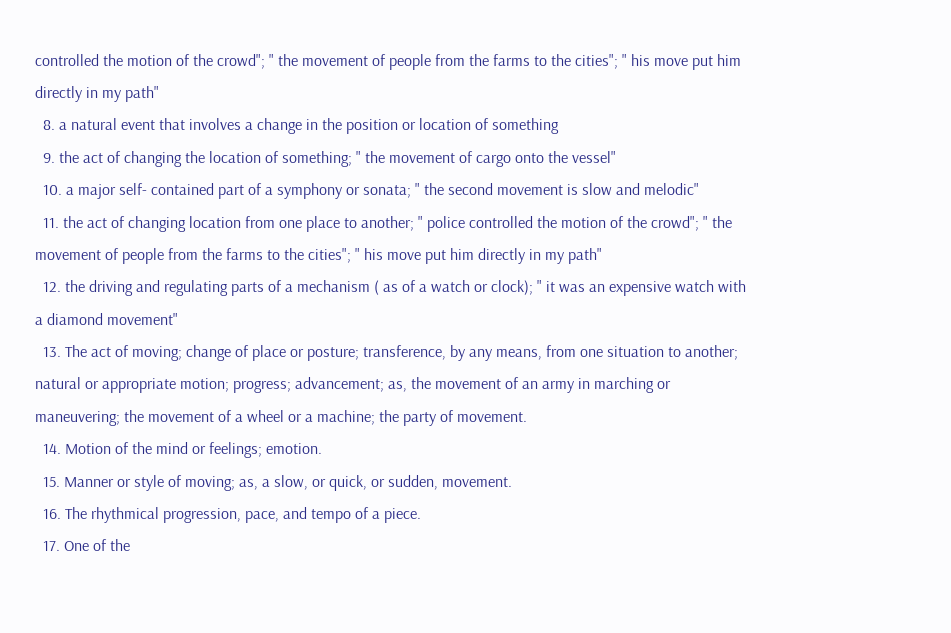controlled the motion of the crowd"; " the movement of people from the farms to the cities"; " his move put him directly in my path"
  8. a natural event that involves a change in the position or location of something
  9. the act of changing the location of something; " the movement of cargo onto the vessel"
  10. a major self- contained part of a symphony or sonata; " the second movement is slow and melodic"
  11. the act of changing location from one place to another; " police controlled the motion of the crowd"; " the movement of people from the farms to the cities"; " his move put him directly in my path"
  12. the driving and regulating parts of a mechanism ( as of a watch or clock); " it was an expensive watch with a diamond movement"
  13. The act of moving; change of place or posture; transference, by any means, from one situation to another; natural or appropriate motion; progress; advancement; as, the movement of an army in marching or maneuvering; the movement of a wheel or a machine; the party of movement.
  14. Motion of the mind or feelings; emotion.
  15. Manner or style of moving; as, a slow, or quick, or sudden, movement.
  16. The rhythmical progression, pace, and tempo of a piece.
  17. One of the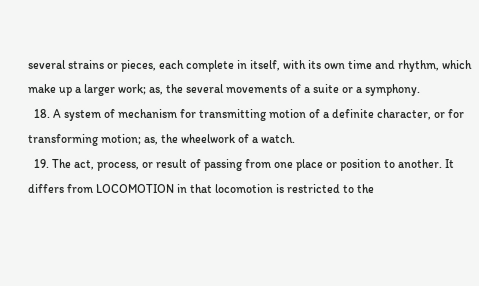several strains or pieces, each complete in itself, with its own time and rhythm, which make up a larger work; as, the several movements of a suite or a symphony.
  18. A system of mechanism for transmitting motion of a definite character, or for transforming motion; as, the wheelwork of a watch.
  19. The act, process, or result of passing from one place or position to another. It differs from LOCOMOTION in that locomotion is restricted to the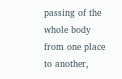passing of the whole body from one place to another,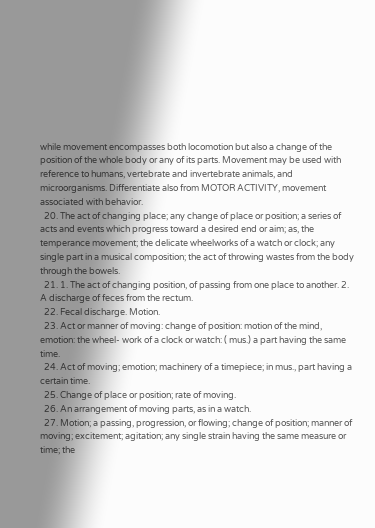while movement encompasses both locomotion but also a change of the position of the whole body or any of its parts. Movement may be used with reference to humans, vertebrate and invertebrate animals, and microorganisms. Differentiate also from MOTOR ACTIVITY, movement associated with behavior.
  20. The act of changing place; any change of place or position; a series of acts and events which progress toward a desired end or aim; as, the temperance movement; the delicate wheelworks of a watch or clock; any single part in a musical composition; the act of throwing wastes from the body through the bowels.
  21. 1. The act of changing position, of passing from one place to another. 2. A discharge of feces from the rectum.
  22. Fecal discharge. Motion.
  23. Act or manner of moving: change of position: motion of the mind, emotion: the wheel- work of a clock or watch: ( mus.) a part having the same time.
  24. Act of moving; emotion; machinery of a timepiece; in mus., part having a certain time.
  25. Change of place or position; rate of moving.
  26. An arrangement of moving parts, as in a watch.
  27. Motion; a passing, progression, or flowing; change of position; manner of moving; excitement; agitation; any single strain having the same measure or time; the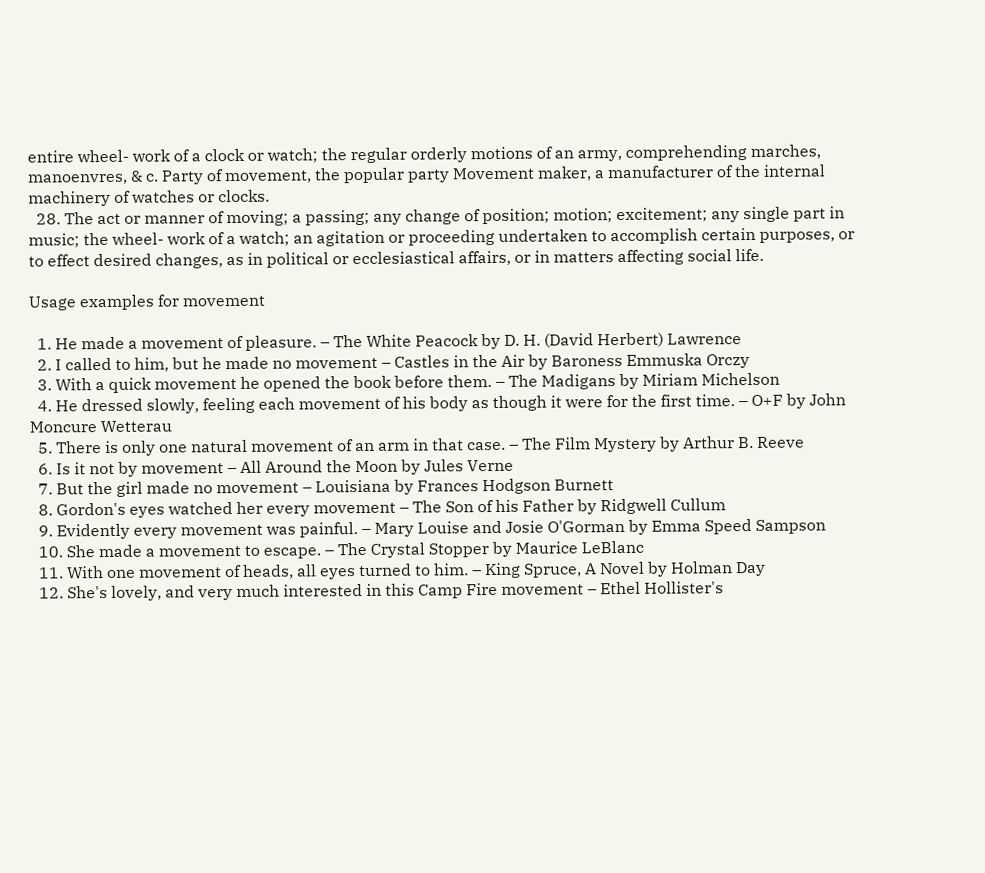entire wheel- work of a clock or watch; the regular orderly motions of an army, comprehending marches, manoenvres, & c. Party of movement, the popular party Movement maker, a manufacturer of the internal machinery of watches or clocks.
  28. The act or manner of moving; a passing; any change of position; motion; excitement; any single part in music; the wheel- work of a watch; an agitation or proceeding undertaken to accomplish certain purposes, or to effect desired changes, as in political or ecclesiastical affairs, or in matters affecting social life.

Usage examples for movement

  1. He made a movement of pleasure. – The White Peacock by D. H. (David Herbert) Lawrence
  2. I called to him, but he made no movement – Castles in the Air by Baroness Emmuska Orczy
  3. With a quick movement he opened the book before them. – The Madigans by Miriam Michelson
  4. He dressed slowly, feeling each movement of his body as though it were for the first time. – O+F by John Moncure Wetterau
  5. There is only one natural movement of an arm in that case. – The Film Mystery by Arthur B. Reeve
  6. Is it not by movement – All Around the Moon by Jules Verne
  7. But the girl made no movement – Louisiana by Frances Hodgson Burnett
  8. Gordon's eyes watched her every movement – The Son of his Father by Ridgwell Cullum
  9. Evidently every movement was painful. – Mary Louise and Josie O'Gorman by Emma Speed Sampson
  10. She made a movement to escape. – The Crystal Stopper by Maurice LeBlanc
  11. With one movement of heads, all eyes turned to him. – King Spruce, A Novel by Holman Day
  12. She's lovely, and very much interested in this Camp Fire movement – Ethel Hollister's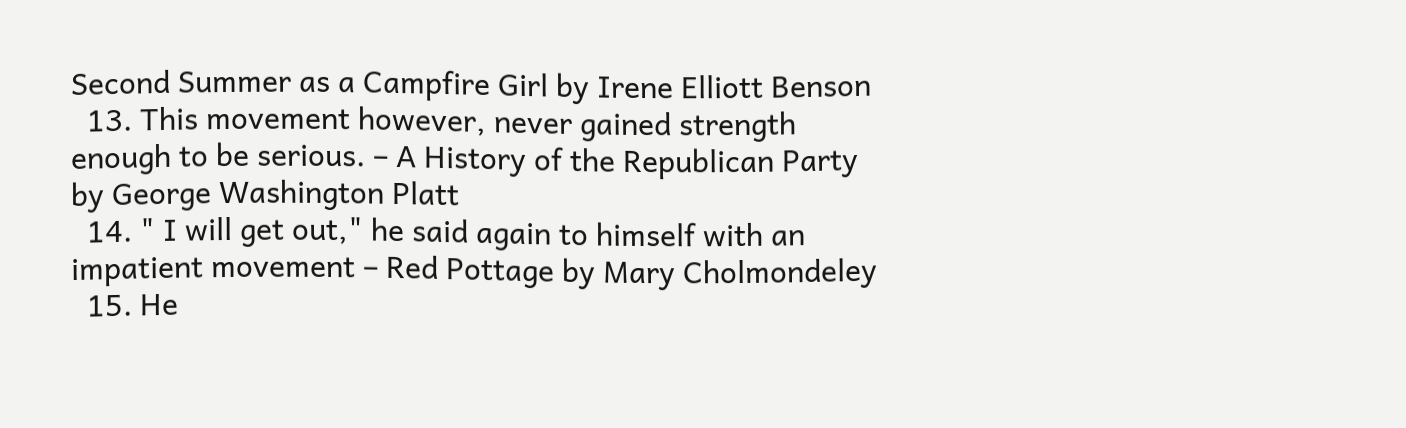Second Summer as a Campfire Girl by Irene Elliott Benson
  13. This movement however, never gained strength enough to be serious. – A History of the Republican Party by George Washington Platt
  14. " I will get out," he said again to himself with an impatient movement – Red Pottage by Mary Cholmondeley
  15. He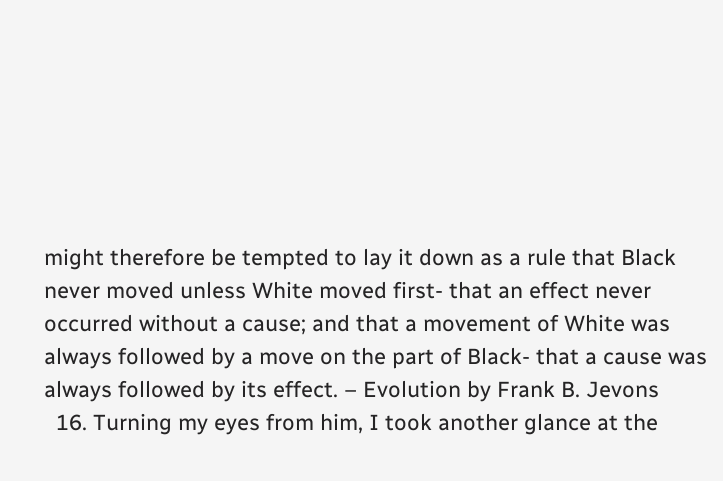might therefore be tempted to lay it down as a rule that Black never moved unless White moved first- that an effect never occurred without a cause; and that a movement of White was always followed by a move on the part of Black- that a cause was always followed by its effect. – Evolution by Frank B. Jevons
  16. Turning my eyes from him, I took another glance at the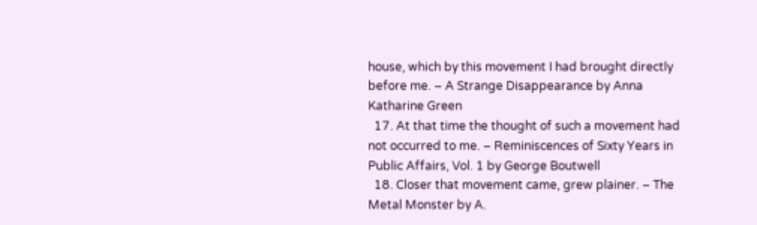house, which by this movement I had brought directly before me. – A Strange Disappearance by Anna Katharine Green
  17. At that time the thought of such a movement had not occurred to me. – Reminiscences of Sixty Years in Public Affairs, Vol. 1 by George Boutwell
  18. Closer that movement came, grew plainer. – The Metal Monster by A.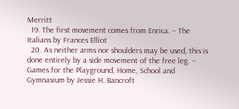Merritt
  19. The first movement comes from Enrica. – The Italians by Frances Elliot
  20. As neither arms nor shoulders may be used, this is done entirely by a side movement of the free leg. – Games for the Playground, Home, School and Gymnasium by Jessie H. Bancroft